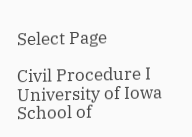Select Page

Civil Procedure I
University of Iowa School of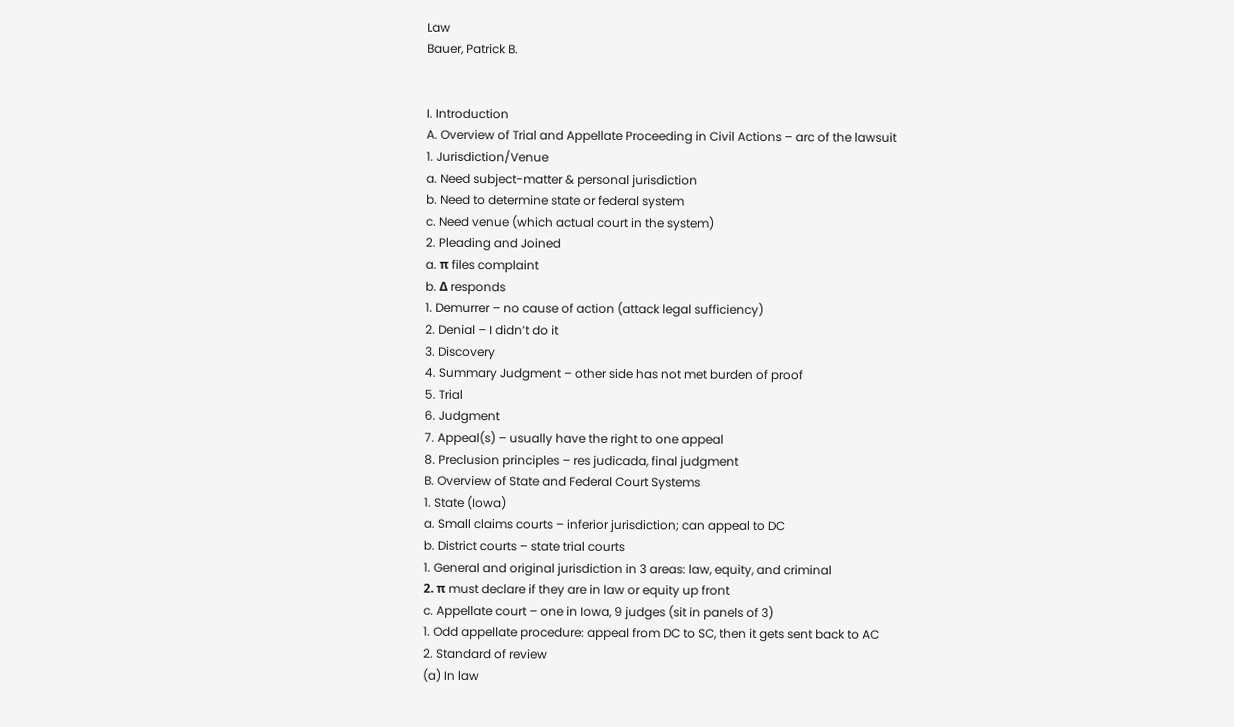Law
Bauer, Patrick B.


I. Introduction
A. Overview of Trial and Appellate Proceeding in Civil Actions – arc of the lawsuit
1. Jurisdiction/Venue
a. Need subject-matter & personal jurisdiction
b. Need to determine state or federal system
c. Need venue (which actual court in the system)
2. Pleading and Joined
a. π files complaint
b. Δ responds
1. Demurrer – no cause of action (attack legal sufficiency)
2. Denial – I didn’t do it
3. Discovery
4. Summary Judgment – other side has not met burden of proof
5. Trial
6. Judgment
7. Appeal(s) – usually have the right to one appeal
8. Preclusion principles – res judicada, final judgment
B. Overview of State and Federal Court Systems
1. State (Iowa)
a. Small claims courts – inferior jurisdiction; can appeal to DC
b. District courts – state trial courts
1. General and original jurisdiction in 3 areas: law, equity, and criminal
2. π must declare if they are in law or equity up front
c. Appellate court – one in Iowa, 9 judges (sit in panels of 3)
1. Odd appellate procedure: appeal from DC to SC, then it gets sent back to AC
2. Standard of review
(a) In law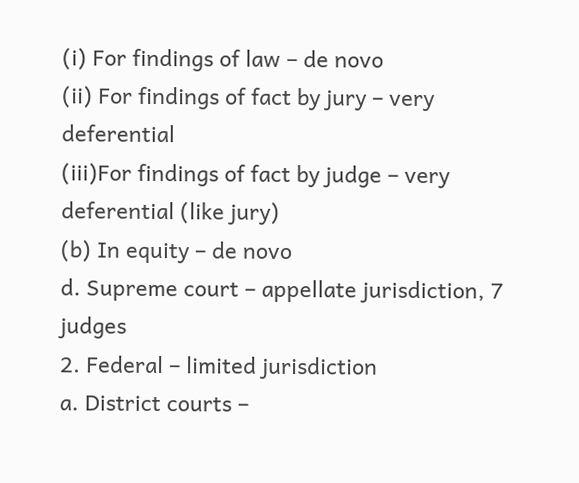(i) For findings of law – de novo
(ii) For findings of fact by jury – very deferential
(iii)For findings of fact by judge – very deferential (like jury)
(b) In equity – de novo
d. Supreme court – appellate jurisdiction, 7 judges
2. Federal – limited jurisdiction
a. District courts –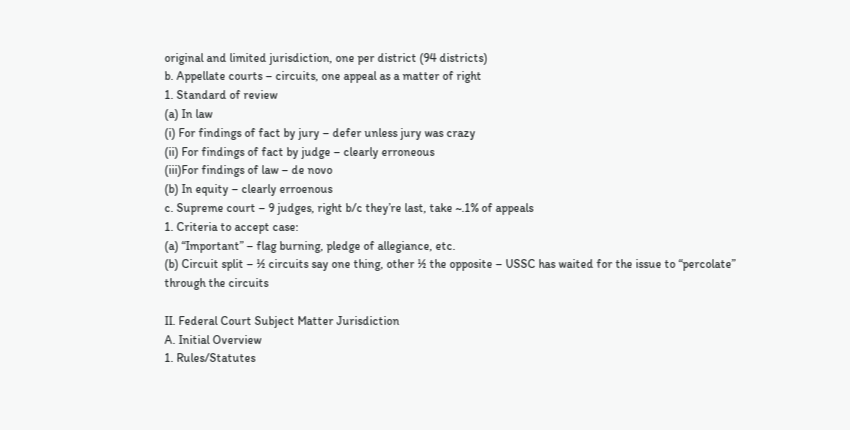original and limited jurisdiction, one per district (94 districts)
b. Appellate courts – circuits, one appeal as a matter of right
1. Standard of review
(a) In law
(i) For findings of fact by jury – defer unless jury was crazy
(ii) For findings of fact by judge – clearly erroneous
(iii)For findings of law – de novo
(b) In equity – clearly erroenous
c. Supreme court – 9 judges, right b/c they’re last, take ~.1% of appeals
1. Criteria to accept case:
(a) “Important” – flag burning, pledge of allegiance, etc.
(b) Circuit split – ½ circuits say one thing, other ½ the opposite – USSC has waited for the issue to “percolate” through the circuits

II. Federal Court Subject Matter Jurisdiction
A. Initial Overview
1. Rules/Statutes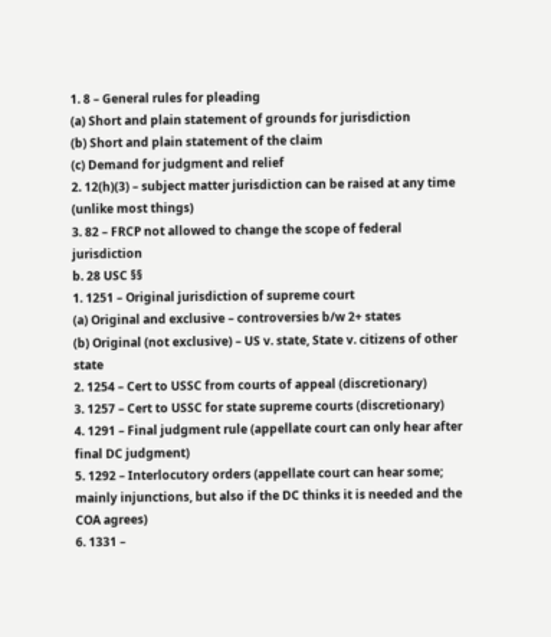1. 8 – General rules for pleading
(a) Short and plain statement of grounds for jurisdiction
(b) Short and plain statement of the claim
(c) Demand for judgment and relief
2. 12(h)(3) – subject matter jurisdiction can be raised at any time (unlike most things)
3. 82 – FRCP not allowed to change the scope of federal jurisdiction
b. 28 USC §§
1. 1251 – Original jurisdiction of supreme court
(a) Original and exclusive – controversies b/w 2+ states
(b) Original (not exclusive) – US v. state, State v. citizens of other state
2. 1254 – Cert to USSC from courts of appeal (discretionary)
3. 1257 – Cert to USSC for state supreme courts (discretionary)
4. 1291 – Final judgment rule (appellate court can only hear after final DC judgment)
5. 1292 – Interlocutory orders (appellate court can hear some; mainly injunctions, but also if the DC thinks it is needed and the COA agrees)
6. 1331 –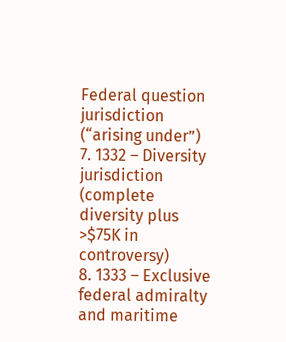Federal question jurisdiction (“arising under”)
7. 1332 – Diversity jurisdiction (complete diversity plus >$75K in controversy)
8. 1333 – Exclusive federal admiralty and maritime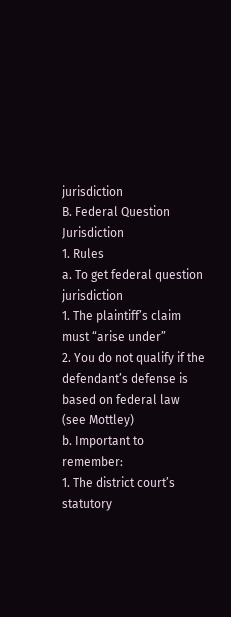jurisdiction
B. Federal Question Jurisdiction
1. Rules
a. To get federal question jurisdiction
1. The plaintiff’s claim must “arise under”
2. You do not qualify if the defendant’s defense is based on federal law (see Mottley)
b. Important to remember:
1. The district court’s statutory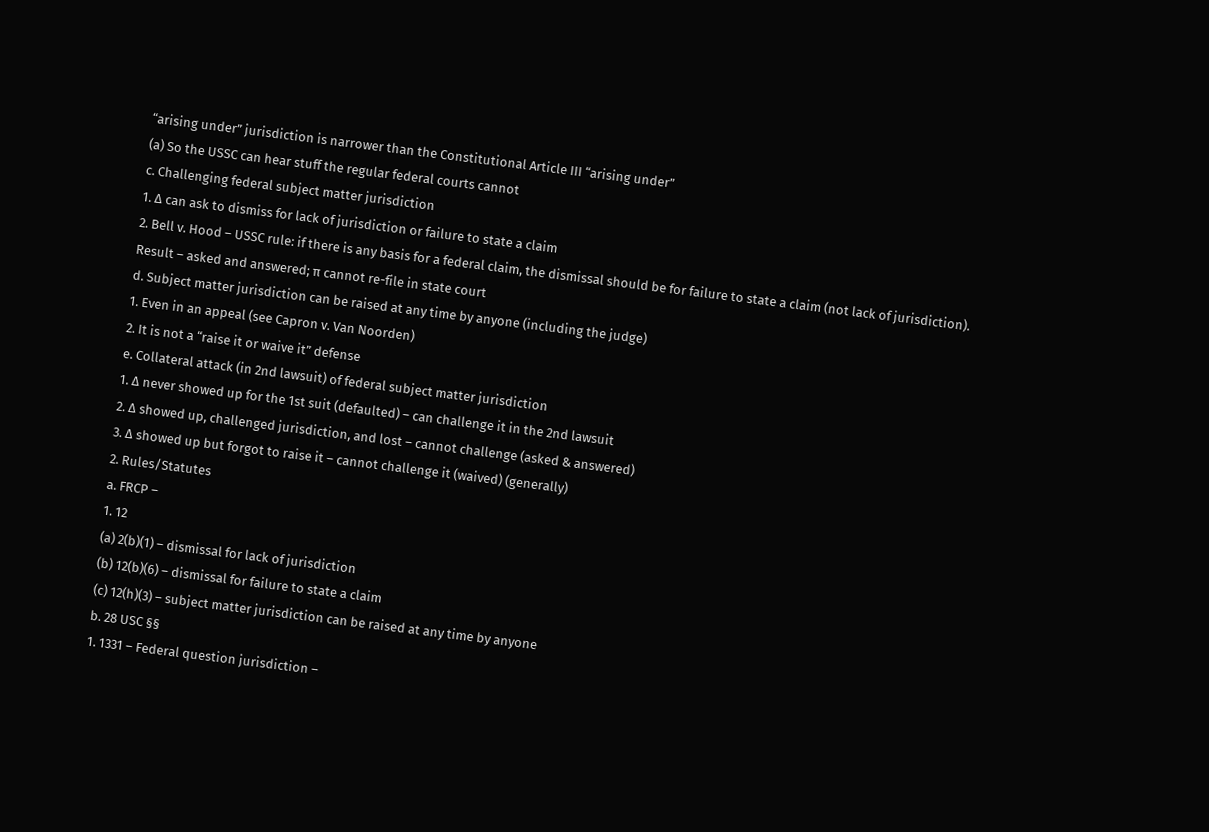“arising under” jurisdiction is narrower than the Constitutional Article III “arising under”
(a) So the USSC can hear stuff the regular federal courts cannot
c. Challenging federal subject matter jurisdiction
1. Δ can ask to dismiss for lack of jurisdiction or failure to state a claim
2. Bell v. Hood – USSC rule: if there is any basis for a federal claim, the dismissal should be for failure to state a claim (not lack of jurisdiction). Result – asked and answered; π cannot re-file in state court
d. Subject matter jurisdiction can be raised at any time by anyone (including the judge)
1. Even in an appeal (see Capron v. Van Noorden)
2. It is not a “raise it or waive it” defense
e. Collateral attack (in 2nd lawsuit) of federal subject matter jurisdiction
1. Δ never showed up for the 1st suit (defaulted) – can challenge it in the 2nd lawsuit
2. Δ showed up, challenged jurisdiction, and lost – cannot challenge (asked & answered)
3. Δ showed up but forgot to raise it – cannot challenge it (waived) (generally)
2. Rules/Statutes
a. FRCP –
1. 12
(a) 2(b)(1) – dismissal for lack of jurisdiction
(b) 12(b)(6) – dismissal for failure to state a claim
(c) 12(h)(3) – subject matter jurisdiction can be raised at any time by anyone
b. 28 USC §§
1. 1331 – Federal question jurisdiction –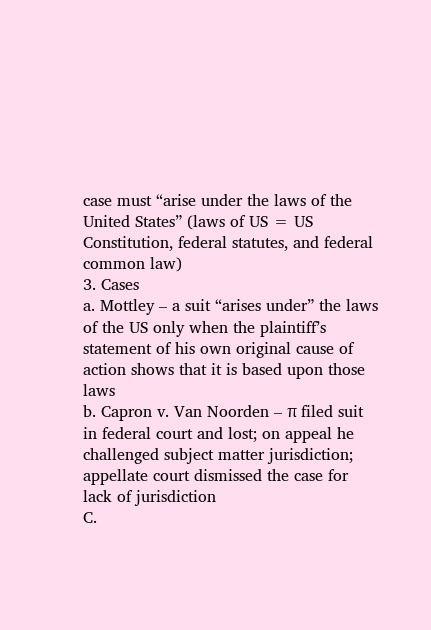case must “arise under the laws of the United States” (laws of US = US Constitution, federal statutes, and federal common law)
3. Cases
a. Mottley – a suit “arises under” the laws of the US only when the plaintiff’s statement of his own original cause of action shows that it is based upon those laws
b. Capron v. Van Noorden – π filed suit in federal court and lost; on appeal he challenged subject matter jurisdiction; appellate court dismissed the case for lack of jurisdiction
C.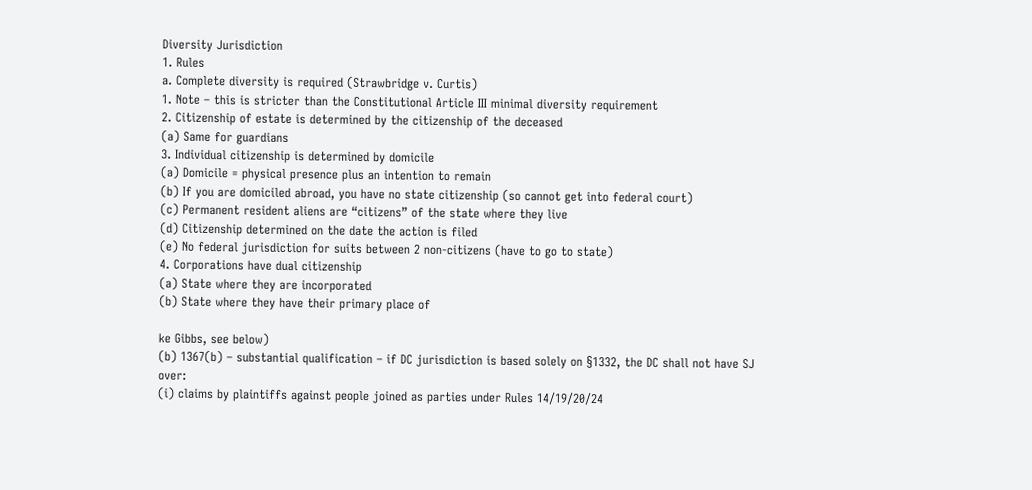Diversity Jurisdiction
1. Rules
a. Complete diversity is required (Strawbridge v. Curtis)
1. Note – this is stricter than the Constitutional Article III minimal diversity requirement
2. Citizenship of estate is determined by the citizenship of the deceased
(a) Same for guardians
3. Individual citizenship is determined by domicile
(a) Domicile = physical presence plus an intention to remain
(b) If you are domiciled abroad, you have no state citizenship (so cannot get into federal court)
(c) Permanent resident aliens are “citizens” of the state where they live
(d) Citizenship determined on the date the action is filed
(e) No federal jurisdiction for suits between 2 non-citizens (have to go to state)
4. Corporations have dual citizenship
(a) State where they are incorporated
(b) State where they have their primary place of

ke Gibbs, see below)
(b) 1367(b) – substantial qualification – if DC jurisdiction is based solely on §1332, the DC shall not have SJ over:
(i) claims by plaintiffs against people joined as parties under Rules 14/19/20/24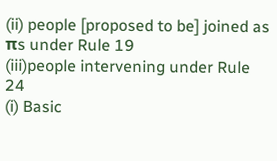(ii) people [proposed to be] joined as πs under Rule 19
(iii)people intervening under Rule 24
(i) Basic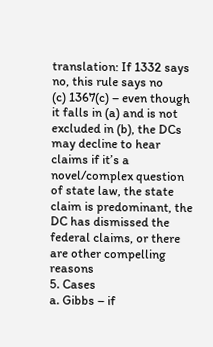translation: If 1332 says no, this rule says no
(c) 1367(c) – even though it falls in (a) and is not excluded in (b), the DCs may decline to hear claims if it’s a novel/complex question of state law, the state claim is predominant, the DC has dismissed the federal claims, or there are other compelling reasons
5. Cases
a. Gibbs – if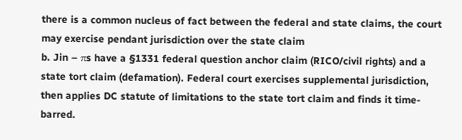there is a common nucleus of fact between the federal and state claims, the court may exercise pendant jurisdiction over the state claim
b. Jin – πs have a §1331 federal question anchor claim (RICO/civil rights) and a state tort claim (defamation). Federal court exercises supplemental jurisdiction, then applies DC statute of limitations to the state tort claim and finds it time-barred.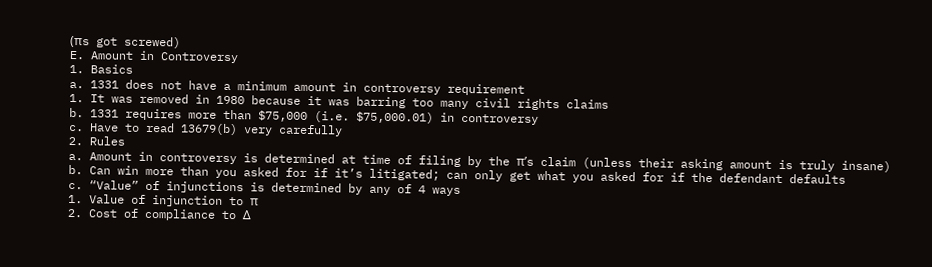(πs got screwed)
E. Amount in Controversy
1. Basics
a. 1331 does not have a minimum amount in controversy requirement
1. It was removed in 1980 because it was barring too many civil rights claims
b. 1331 requires more than $75,000 (i.e. $75,000.01) in controversy
c. Have to read 13679(b) very carefully
2. Rules
a. Amount in controversy is determined at time of filing by the π’s claim (unless their asking amount is truly insane)
b. Can win more than you asked for if it’s litigated; can only get what you asked for if the defendant defaults
c. “Value” of injunctions is determined by any of 4 ways
1. Value of injunction to π
2. Cost of compliance to Δ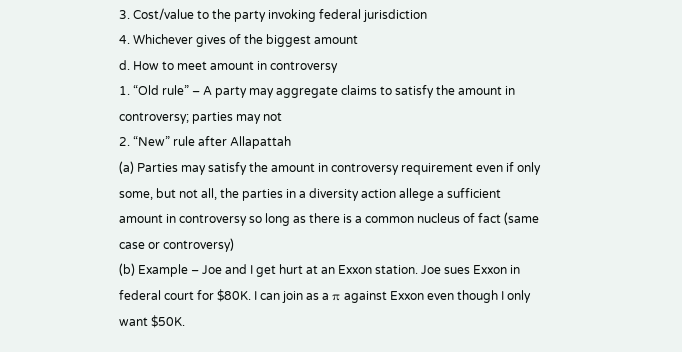3. Cost/value to the party invoking federal jurisdiction
4. Whichever gives of the biggest amount
d. How to meet amount in controversy
1. “Old rule” – A party may aggregate claims to satisfy the amount in controversy; parties may not
2. “New” rule after Allapattah
(a) Parties may satisfy the amount in controversy requirement even if only some, but not all, the parties in a diversity action allege a sufficient amount in controversy so long as there is a common nucleus of fact (same case or controversy)
(b) Example – Joe and I get hurt at an Exxon station. Joe sues Exxon in federal court for $80K. I can join as a π against Exxon even though I only want $50K.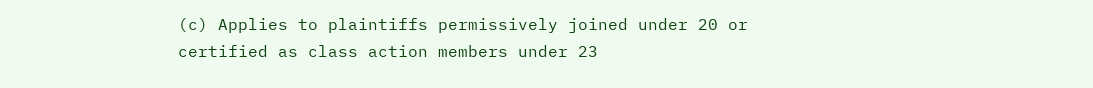(c) Applies to plaintiffs permissively joined under 20 or certified as class action members under 23